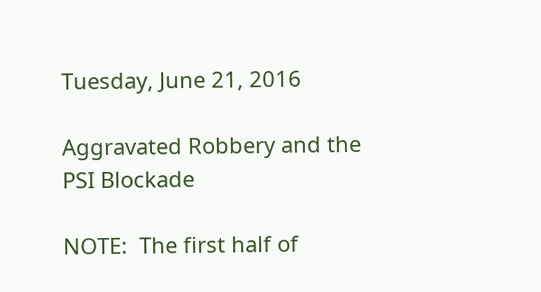Tuesday, June 21, 2016

Aggravated Robbery and the PSI Blockade

NOTE:  The first half of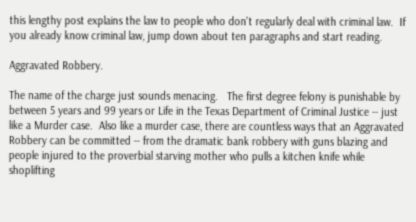this lengthy post explains the law to people who don't regularly deal with criminal law.  If you already know criminal law, jump down about ten paragraphs and start reading.

Aggravated Robbery.

The name of the charge just sounds menacing.   The first degree felony is punishable by between 5 years and 99 years or Life in the Texas Department of Criminal Justice -- just like a Murder case.  Also like a murder case, there are countless ways that an Aggravated Robbery can be committed -- from the dramatic bank robbery with guns blazing and people injured to the proverbial starving mother who pulls a kitchen knife while shoplifting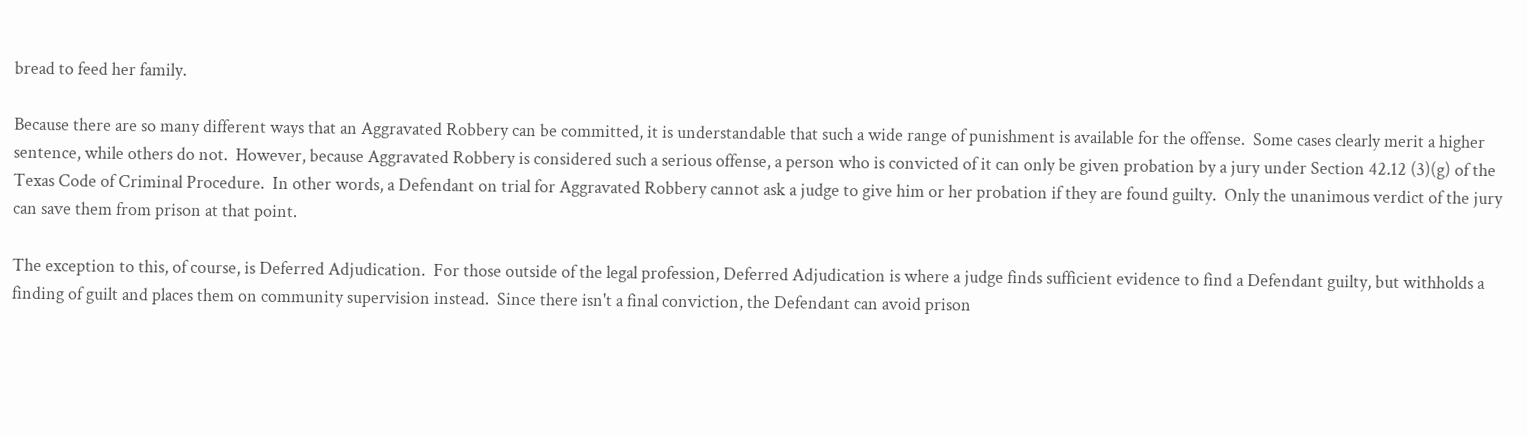bread to feed her family.

Because there are so many different ways that an Aggravated Robbery can be committed, it is understandable that such a wide range of punishment is available for the offense.  Some cases clearly merit a higher sentence, while others do not.  However, because Aggravated Robbery is considered such a serious offense, a person who is convicted of it can only be given probation by a jury under Section 42.12 (3)(g) of the Texas Code of Criminal Procedure.  In other words, a Defendant on trial for Aggravated Robbery cannot ask a judge to give him or her probation if they are found guilty.  Only the unanimous verdict of the jury can save them from prison at that point.

The exception to this, of course, is Deferred Adjudication.  For those outside of the legal profession, Deferred Adjudication is where a judge finds sufficient evidence to find a Defendant guilty, but withholds a finding of guilt and places them on community supervision instead.  Since there isn't a final conviction, the Defendant can avoid prison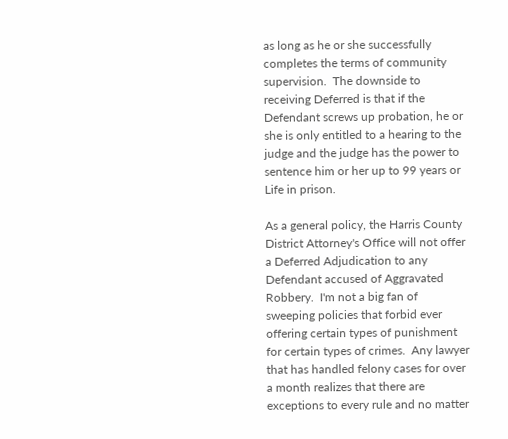as long as he or she successfully completes the terms of community supervision.  The downside to receiving Deferred is that if the Defendant screws up probation, he or she is only entitled to a hearing to the judge and the judge has the power to sentence him or her up to 99 years or Life in prison.

As a general policy, the Harris County District Attorney's Office will not offer a Deferred Adjudication to any Defendant accused of Aggravated Robbery.  I'm not a big fan of sweeping policies that forbid ever offering certain types of punishment for certain types of crimes.  Any lawyer that has handled felony cases for over a month realizes that there are exceptions to every rule and no matter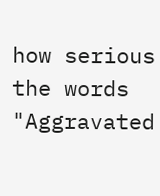how serious the words "Aggravated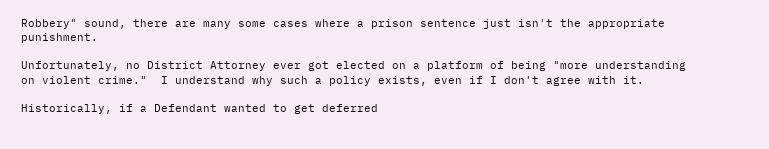Robbery" sound, there are many some cases where a prison sentence just isn't the appropriate punishment.

Unfortunately, no District Attorney ever got elected on a platform of being "more understanding on violent crime."  I understand why such a policy exists, even if I don't agree with it.

Historically, if a Defendant wanted to get deferred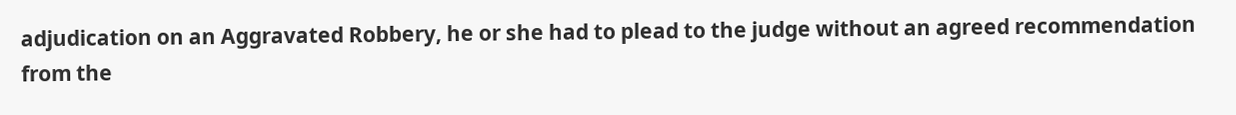adjudication on an Aggravated Robbery, he or she had to plead to the judge without an agreed recommendation from the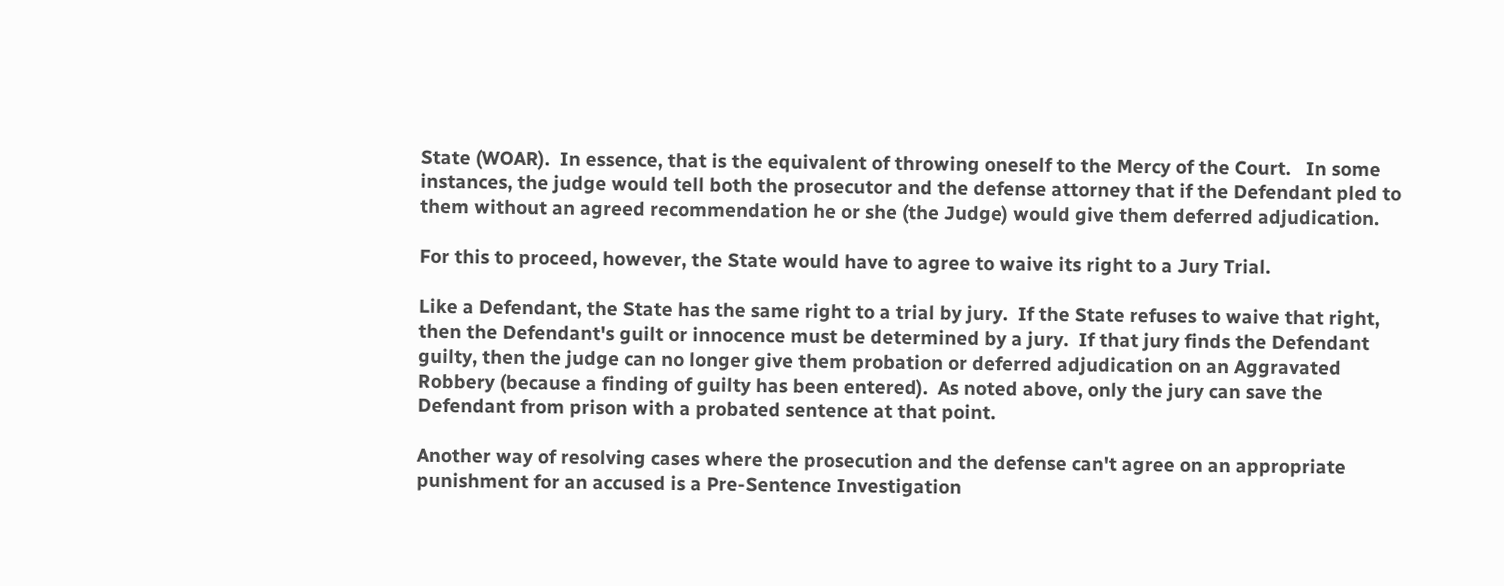State (WOAR).  In essence, that is the equivalent of throwing oneself to the Mercy of the Court.   In some instances, the judge would tell both the prosecutor and the defense attorney that if the Defendant pled to them without an agreed recommendation he or she (the Judge) would give them deferred adjudication.

For this to proceed, however, the State would have to agree to waive its right to a Jury Trial.

Like a Defendant, the State has the same right to a trial by jury.  If the State refuses to waive that right, then the Defendant's guilt or innocence must be determined by a jury.  If that jury finds the Defendant guilty, then the judge can no longer give them probation or deferred adjudication on an Aggravated Robbery (because a finding of guilty has been entered).  As noted above, only the jury can save the Defendant from prison with a probated sentence at that point.

Another way of resolving cases where the prosecution and the defense can't agree on an appropriate punishment for an accused is a Pre-Sentence Investigation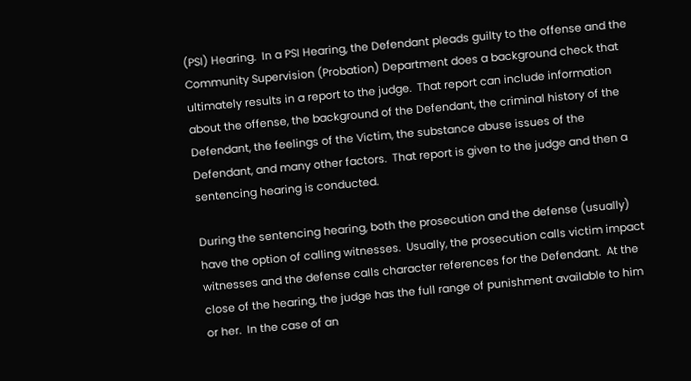(PSI) Hearing.  In a PSI Hearing, the Defendant pleads guilty to the offense and the Community Supervision (Probation) Department does a background check that ultimately results in a report to the judge.  That report can include information about the offense, the background of the Defendant, the criminal history of the Defendant, the feelings of the Victim, the substance abuse issues of the Defendant, and many other factors.  That report is given to the judge and then a sentencing hearing is conducted.

During the sentencing hearing, both the prosecution and the defense (usually) have the option of calling witnesses.  Usually, the prosecution calls victim impact witnesses and the defense calls character references for the Defendant.  At the close of the hearing, the judge has the full range of punishment available to him or her.  In the case of an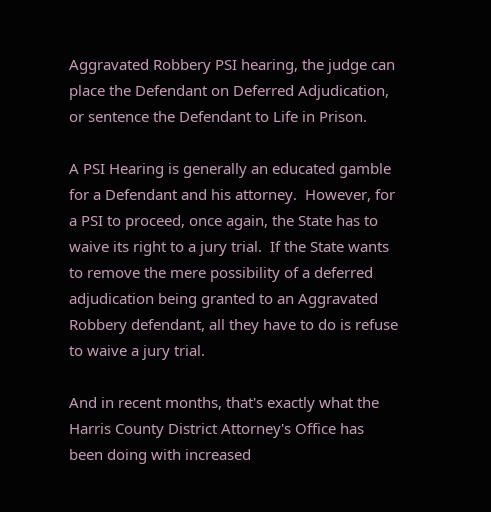Aggravated Robbery PSI hearing, the judge can place the Defendant on Deferred Adjudication, or sentence the Defendant to Life in Prison.

A PSI Hearing is generally an educated gamble for a Defendant and his attorney.  However, for a PSI to proceed, once again, the State has to waive its right to a jury trial.  If the State wants to remove the mere possibility of a deferred adjudication being granted to an Aggravated Robbery defendant, all they have to do is refuse to waive a jury trial.

And in recent months, that's exactly what the Harris County District Attorney's Office has been doing with increased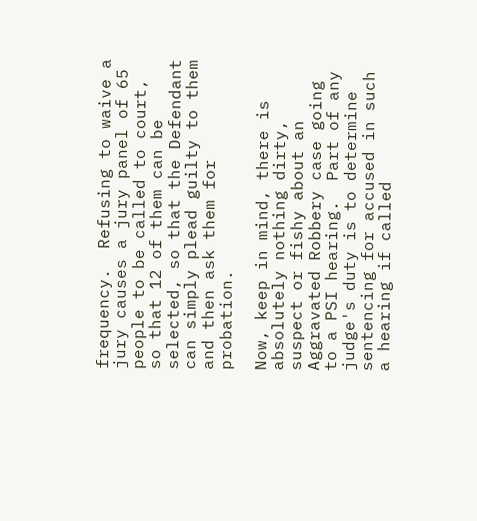frequency.  Refusing to waive a jury causes a jury panel of 65 people to be called to court, so that 12 of them can be selected, so that the Defendant can simply plead guilty to them and then ask them for probation.

Now, keep in mind, there is absolutely nothing dirty, suspect or fishy about an Aggravated Robbery case going to a PSI hearing.  Part of any judge's duty is to determine sentencing for accused in such a hearing if called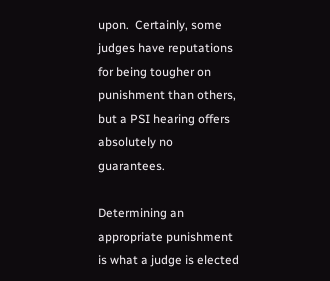upon.  Certainly, some judges have reputations for being tougher on punishment than others, but a PSI hearing offers absolutely no guarantees.

Determining an appropriate punishment is what a judge is elected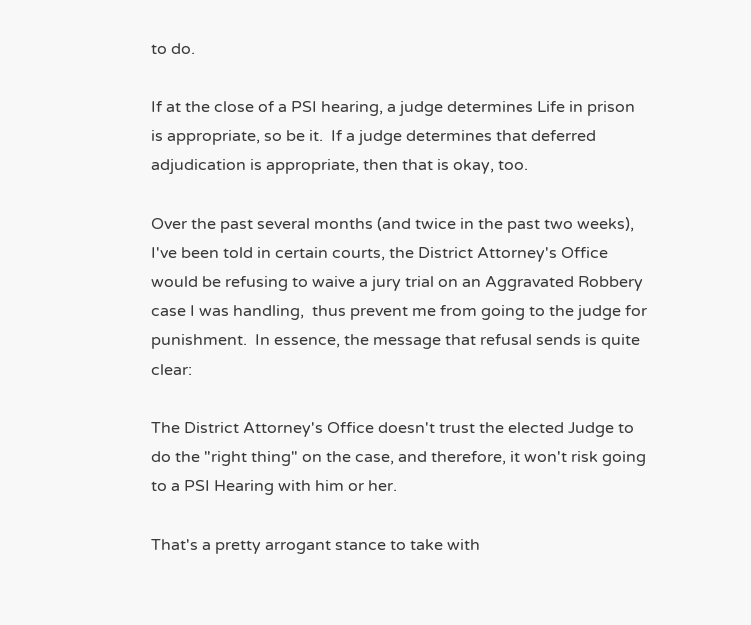to do.

If at the close of a PSI hearing, a judge determines Life in prison is appropriate, so be it.  If a judge determines that deferred adjudication is appropriate, then that is okay, too.

Over the past several months (and twice in the past two weeks), I've been told in certain courts, the District Attorney's Office would be refusing to waive a jury trial on an Aggravated Robbery case I was handling,  thus prevent me from going to the judge for punishment.  In essence, the message that refusal sends is quite clear:

The District Attorney's Office doesn't trust the elected Judge to do the "right thing" on the case, and therefore, it won't risk going to a PSI Hearing with him or her.

That's a pretty arrogant stance to take with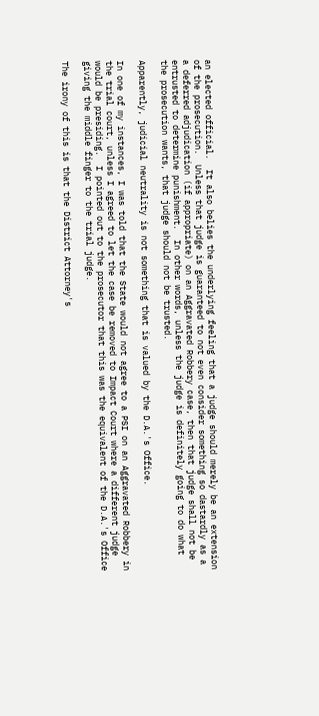an elected official.  It also belies the underlying feeling that a judge should merely be an extension of the prosecution.  Unless that judge is guaranteed to not even consider something so dastardly as a a deferred adjudication (if appropriate) on an Aggravated Robbery case, then that judge shall not be entrusted to determine punishment.  In other words, unless the judge is definitely going to do what the prosecution wants, that judge should not be trusted.

Apparently, judicial neutrality is not something that is valued by the D.A.'s Office.

In one of my instances, I was told that the State would not agree to a PSI on an Aggravated Robbery in the trial court, unless I agreed to let the case be removed to Impact Court where a different judge would be presiding.  I pointed out to the prosecutor that this was the equivalent of the D.A.'s Office giving the middle finger to the trial judge.

The irony of this is that the District Attorney's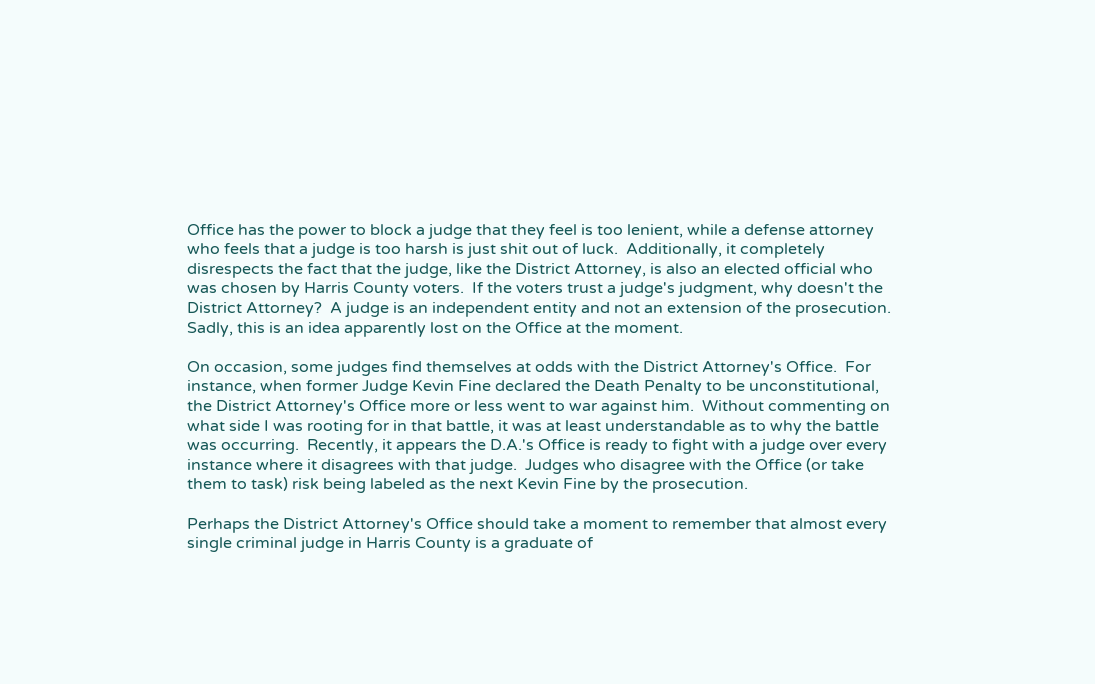Office has the power to block a judge that they feel is too lenient, while a defense attorney who feels that a judge is too harsh is just shit out of luck.  Additionally, it completely disrespects the fact that the judge, like the District Attorney, is also an elected official who was chosen by Harris County voters.  If the voters trust a judge's judgment, why doesn't the District Attorney?  A judge is an independent entity and not an extension of the prosecution.  Sadly, this is an idea apparently lost on the Office at the moment.

On occasion, some judges find themselves at odds with the District Attorney's Office.  For instance, when former Judge Kevin Fine declared the Death Penalty to be unconstitutional, the District Attorney's Office more or less went to war against him.  Without commenting on what side I was rooting for in that battle, it was at least understandable as to why the battle was occurring.  Recently, it appears the D.A.'s Office is ready to fight with a judge over every instance where it disagrees with that judge.  Judges who disagree with the Office (or take them to task) risk being labeled as the next Kevin Fine by the prosecution.

Perhaps the District Attorney's Office should take a moment to remember that almost every single criminal judge in Harris County is a graduate of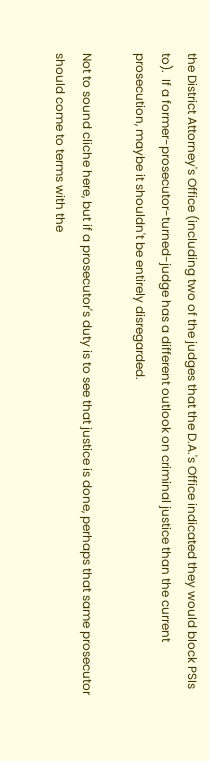the District Attorney's Office (including two of the judges that the D.A.'s Office indicated they would block PSIs to).  If a former-prosecutor-turned-judge has a different outlook on criminal justice than the current prosecution, maybe it shouldn't be entirely disregarded.

Not to sound cliche here, but if a prosecutor's duty is to see that justice is done, perhaps that same prosecutor should come to terms with the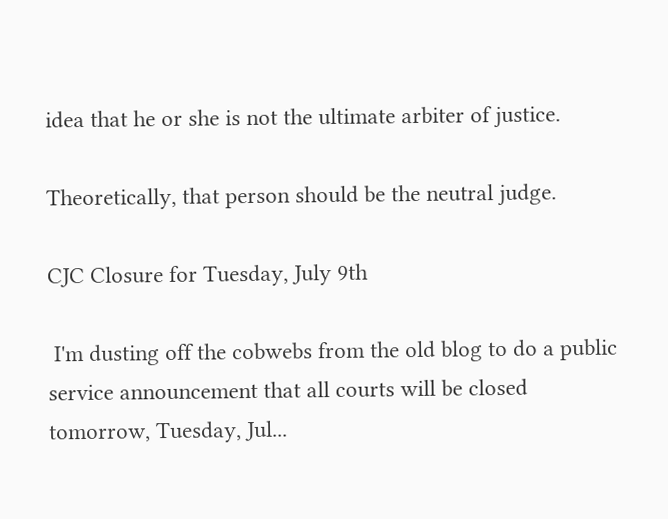idea that he or she is not the ultimate arbiter of justice.

Theoretically, that person should be the neutral judge.

CJC Closure for Tuesday, July 9th

 I'm dusting off the cobwebs from the old blog to do a public service announcement that all courts will be closed tomorrow, Tuesday, Jul...